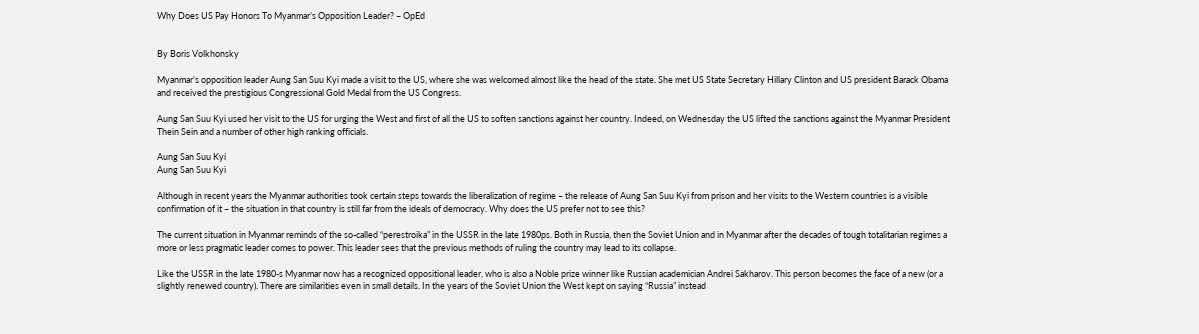Why Does US Pay Honors To Myanmar’s Opposition Leader? – OpEd


By Boris Volkhonsky

Myanmar’s opposition leader Aung San Suu Kyi made a visit to the US, where she was welcomed almost like the head of the state. She met US State Secretary Hillary Clinton and US president Barack Obama and received the prestigious Congressional Gold Medal from the US Congress.

Aung San Suu Kyi used her visit to the US for urging the West and first of all the US to soften sanctions against her country. Indeed, on Wednesday the US lifted the sanctions against the Myanmar President Thein Sein and a number of other high ranking officials.

Aung San Suu Kyi
Aung San Suu Kyi

Although in recent years the Myanmar authorities took certain steps towards the liberalization of regime – the release of Aung San Suu Kyi from prison and her visits to the Western countries is a visible confirmation of it – the situation in that country is still far from the ideals of democracy. Why does the US prefer not to see this?

The current situation in Myanmar reminds of the so-called “perestroika” in the USSR in the late 1980ps. Both in Russia, then the Soviet Union and in Myanmar after the decades of tough totalitarian regimes a more or less pragmatic leader comes to power. This leader sees that the previous methods of ruling the country may lead to its collapse.

Like the USSR in the late 1980-s Myanmar now has a recognized oppositional leader, who is also a Noble prize winner like Russian academician Andrei Sakharov. This person becomes the face of a new (or a slightly renewed country). There are similarities even in small details. In the years of the Soviet Union the West kept on saying “Russia” instead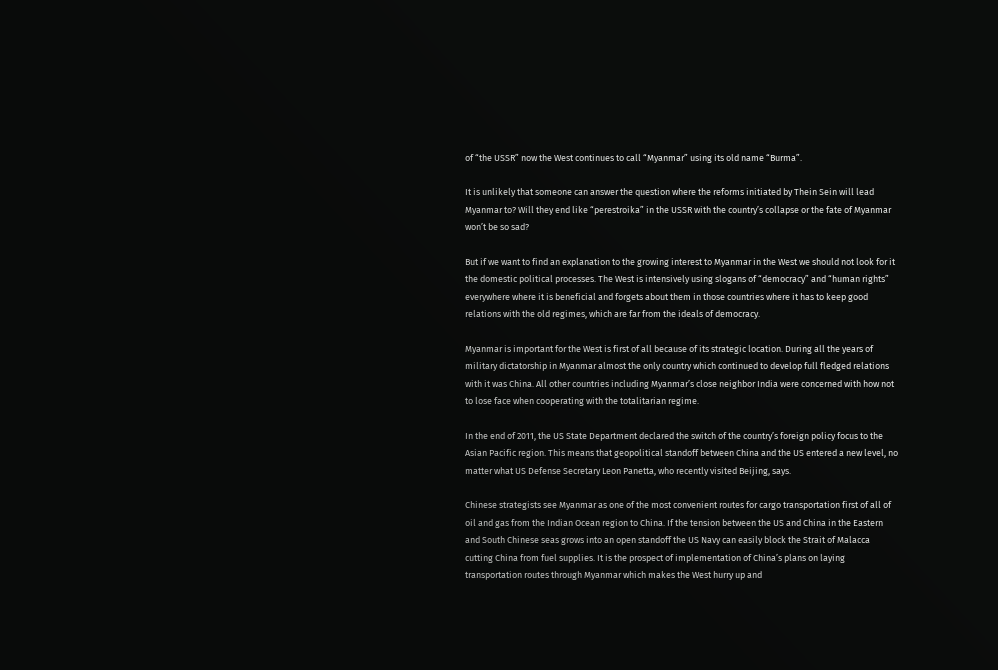of “the USSR” now the West continues to call “Myanmar” using its old name “Burma”.

It is unlikely that someone can answer the question where the reforms initiated by Thein Sein will lead Myanmar to? Will they end like “perestroika” in the USSR with the country’s collapse or the fate of Myanmar won’t be so sad?

But if we want to find an explanation to the growing interest to Myanmar in the West we should not look for it the domestic political processes. The West is intensively using slogans of “democracy” and “human rights” everywhere where it is beneficial and forgets about them in those countries where it has to keep good relations with the old regimes, which are far from the ideals of democracy.

Myanmar is important for the West is first of all because of its strategic location. During all the years of military dictatorship in Myanmar almost the only country which continued to develop full fledged relations with it was China. All other countries including Myanmar’s close neighbor India were concerned with how not to lose face when cooperating with the totalitarian regime.

In the end of 2011, the US State Department declared the switch of the country’s foreign policy focus to the Asian Pacific region. This means that geopolitical standoff between China and the US entered a new level, no matter what US Defense Secretary Leon Panetta, who recently visited Beijing, says.

Chinese strategists see Myanmar as one of the most convenient routes for cargo transportation first of all of oil and gas from the Indian Ocean region to China. If the tension between the US and China in the Eastern and South Chinese seas grows into an open standoff the US Navy can easily block the Strait of Malacca cutting China from fuel supplies. It is the prospect of implementation of China’s plans on laying transportation routes through Myanmar which makes the West hurry up and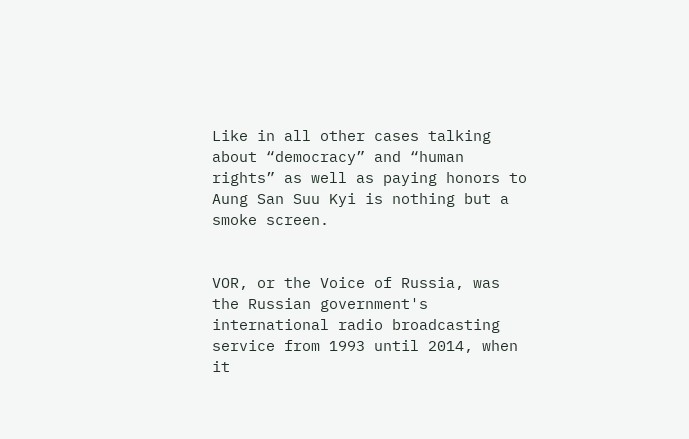Like in all other cases talking about “democracy” and “human rights” as well as paying honors to Aung San Suu Kyi is nothing but a smoke screen.


VOR, or the Voice of Russia, was the Russian government's international radio broadcasting service from 1993 until 2014, when it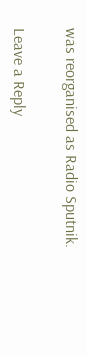was reorganised as Radio Sputnik.

Leave a Reply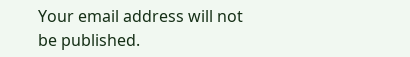Your email address will not be published.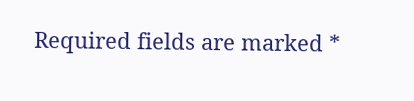Required fields are marked *